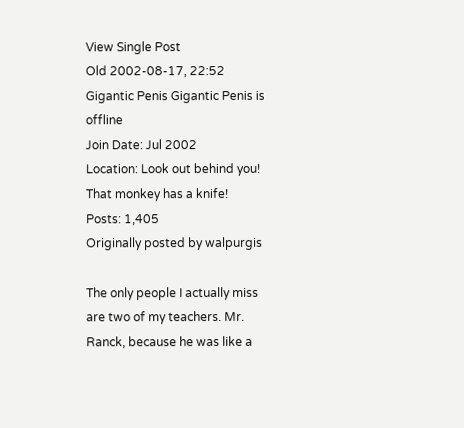View Single Post
Old 2002-08-17, 22:52
Gigantic Penis Gigantic Penis is offline
Join Date: Jul 2002
Location: Look out behind you! That monkey has a knife!
Posts: 1,405
Originally posted by walpurgis

The only people I actually miss are two of my teachers. Mr. Ranck, because he was like a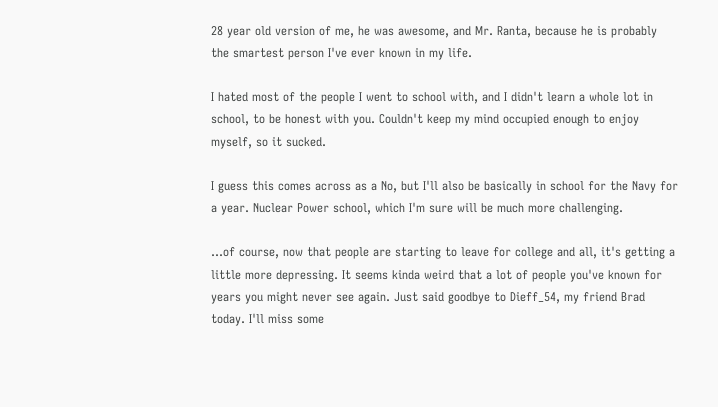28 year old version of me, he was awesome, and Mr. Ranta, because he is probably the smartest person I've ever known in my life.

I hated most of the people I went to school with, and I didn't learn a whole lot in school, to be honest with you. Couldn't keep my mind occupied enough to enjoy myself, so it sucked.

I guess this comes across as a No, but I'll also be basically in school for the Navy for a year. Nuclear Power school, which I'm sure will be much more challenging.

...of course, now that people are starting to leave for college and all, it's getting a little more depressing. It seems kinda weird that a lot of people you've known for years you might never see again. Just said goodbye to Dieff_54, my friend Brad today. I'll miss some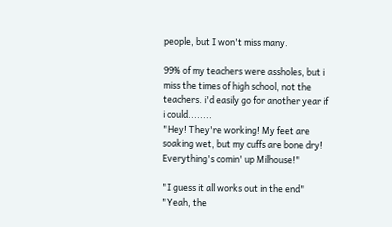people, but I won't miss many.

99% of my teachers were assholes, but i miss the times of high school, not the teachers. i'd easily go for another year if i could........
"Hey! They're working! My feet are soaking wet, but my cuffs are bone dry! Everything's comin' up Milhouse!"

"I guess it all works out in the end"
"Yeah, the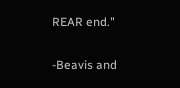REAR end."

-Beavis and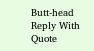Butt-head
Reply With Quote